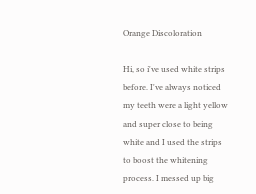Orange Discoloration

Hi, so i've used white strips before. I've always noticed my teeth were a light yellow and super close to being white and I used the strips to boost the whitening process. I messed up big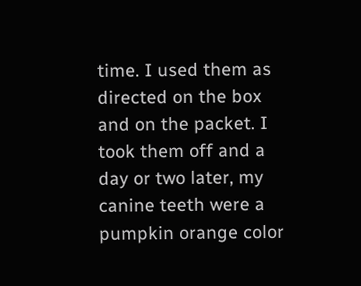time. I used them as directed on the box and on the packet. I took them off and a day or two later, my canine teeth were a pumpkin orange color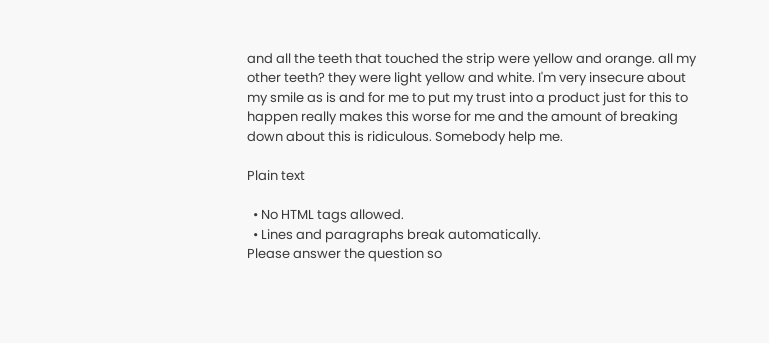and all the teeth that touched the strip were yellow and orange. all my other teeth? they were light yellow and white. I'm very insecure about my smile as is and for me to put my trust into a product just for this to happen really makes this worse for me and the amount of breaking down about this is ridiculous. Somebody help me.

Plain text

  • No HTML tags allowed.
  • Lines and paragraphs break automatically.
Please answer the question so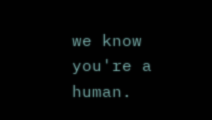we know you're a human.